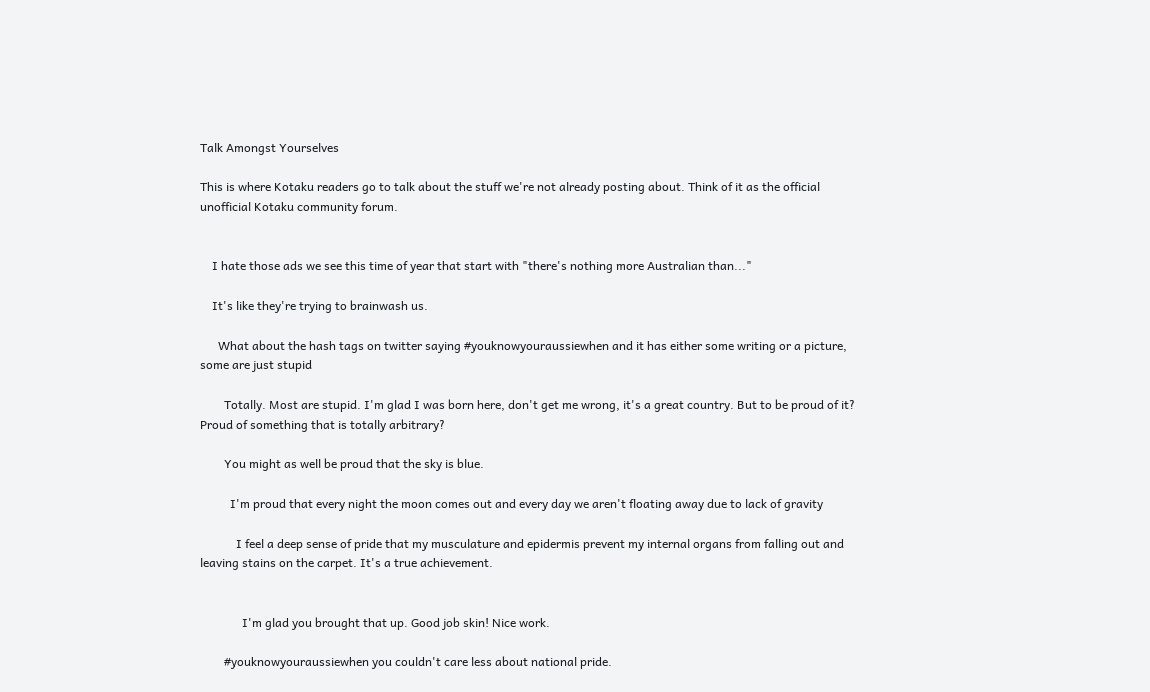Talk Amongst Yourselves

This is where Kotaku readers go to talk about the stuff we're not already posting about. Think of it as the official unofficial Kotaku community forum.


    I hate those ads we see this time of year that start with "there's nothing more Australian than..."

    It's like they're trying to brainwash us.

      What about the hash tags on twitter saying #youknowyouraussiewhen and it has either some writing or a picture, some are just stupid

        Totally. Most are stupid. I'm glad I was born here, don't get me wrong, it's a great country. But to be proud of it? Proud of something that is totally arbitrary?

        You might as well be proud that the sky is blue.

          I'm proud that every night the moon comes out and every day we aren't floating away due to lack of gravity

            I feel a deep sense of pride that my musculature and epidermis prevent my internal organs from falling out and leaving stains on the carpet. It's a true achievement.


              I'm glad you brought that up. Good job skin! Nice work.

        #youknowyouraussiewhen you couldn't care less about national pride.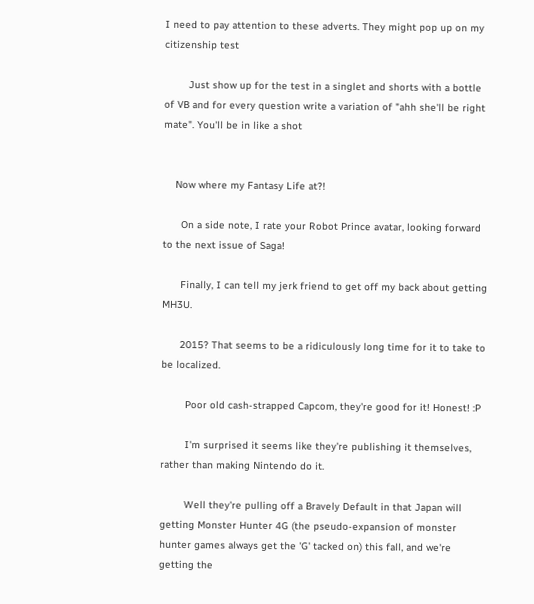I need to pay attention to these adverts. They might pop up on my citizenship test

        Just show up for the test in a singlet and shorts with a bottle of VB and for every question write a variation of "ahh she'll be right mate". You'll be in like a shot


    Now where my Fantasy Life at?!

      On a side note, I rate your Robot Prince avatar, looking forward to the next issue of Saga!

      Finally, I can tell my jerk friend to get off my back about getting MH3U.

      2015? That seems to be a ridiculously long time for it to take to be localized.

        Poor old cash-strapped Capcom, they're good for it! Honest! :P

        I'm surprised it seems like they're publishing it themselves, rather than making Nintendo do it.

        Well they're pulling off a Bravely Default in that Japan will getting Monster Hunter 4G (the pseudo-expansion of monster hunter games always get the 'G' tacked on) this fall, and we're getting the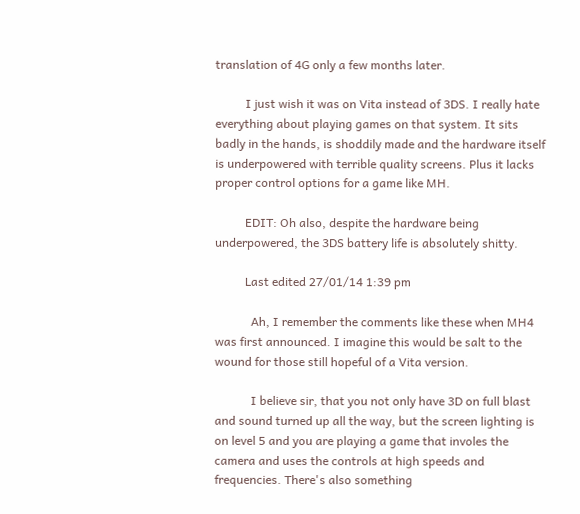translation of 4G only a few months later.

          I just wish it was on Vita instead of 3DS. I really hate everything about playing games on that system. It sits badly in the hands, is shoddily made and the hardware itself is underpowered with terrible quality screens. Plus it lacks proper control options for a game like MH.

          EDIT: Oh also, despite the hardware being underpowered, the 3DS battery life is absolutely shitty.

          Last edited 27/01/14 1:39 pm

            Ah, I remember the comments like these when MH4 was first announced. I imagine this would be salt to the wound for those still hopeful of a Vita version.

            I believe sir, that you not only have 3D on full blast and sound turned up all the way, but the screen lighting is on level 5 and you are playing a game that involes the camera and uses the controls at high speeds and frequencies. There's also something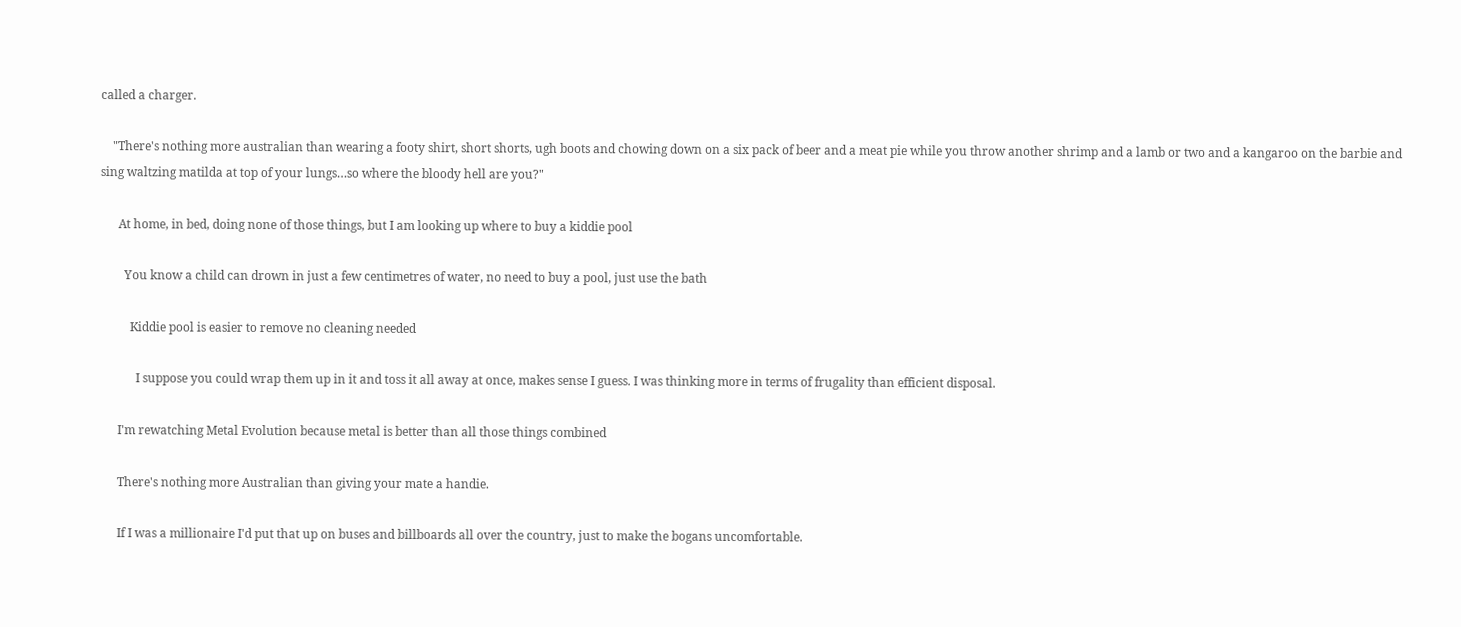called a charger.

    "There's nothing more australian than wearing a footy shirt, short shorts, ugh boots and chowing down on a six pack of beer and a meat pie while you throw another shrimp and a lamb or two and a kangaroo on the barbie and sing waltzing matilda at top of your lungs…so where the bloody hell are you?"

      At home, in bed, doing none of those things, but I am looking up where to buy a kiddie pool

        You know a child can drown in just a few centimetres of water, no need to buy a pool, just use the bath

          Kiddie pool is easier to remove no cleaning needed

            I suppose you could wrap them up in it and toss it all away at once, makes sense I guess. I was thinking more in terms of frugality than efficient disposal.

      I'm rewatching Metal Evolution because metal is better than all those things combined

      There's nothing more Australian than giving your mate a handie.

      If I was a millionaire I'd put that up on buses and billboards all over the country, just to make the bogans uncomfortable.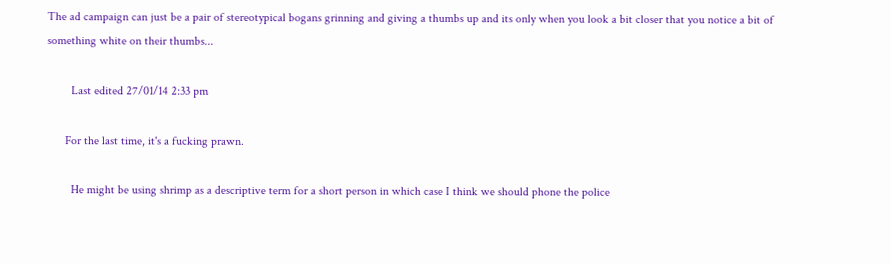The ad campaign can just be a pair of stereotypical bogans grinning and giving a thumbs up and its only when you look a bit closer that you notice a bit of something white on their thumbs...

        Last edited 27/01/14 2:33 pm

      For the last time, it's a fucking prawn.

        He might be using shrimp as a descriptive term for a short person in which case I think we should phone the police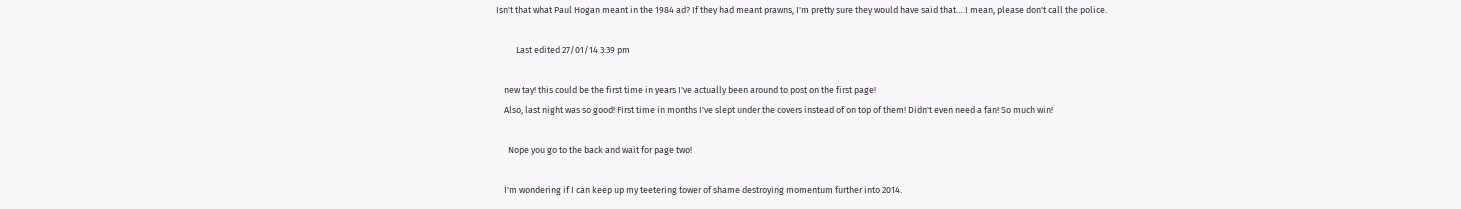Isn't that what Paul Hogan meant in the 1984 ad? If they had meant prawns, I'm pretty sure they would have said that….I mean, please don't call the police.

          Last edited 27/01/14 3:39 pm

    new tay! this could be the first time in years I've actually been around to post on the first page!
    Also, last night was so good! First time in months I've slept under the covers instead of on top of them! Didn't even need a fan! So much win!

      Nope you go to the back and wait for page two!

    I'm wondering if I can keep up my teetering tower of shame destroying momentum further into 2014.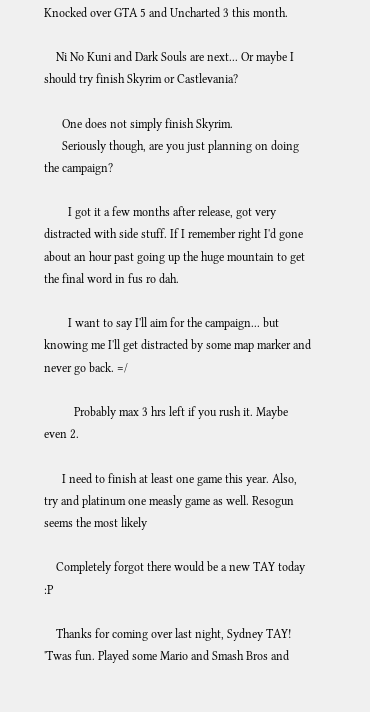Knocked over GTA 5 and Uncharted 3 this month.

    Ni No Kuni and Dark Souls are next... Or maybe I should try finish Skyrim or Castlevania?

      One does not simply finish Skyrim.
      Seriously though, are you just planning on doing the campaign?

        I got it a few months after release, got very distracted with side stuff. If I remember right I'd gone about an hour past going up the huge mountain to get the final word in fus ro dah.

        I want to say I'll aim for the campaign... but knowing me I'll get distracted by some map marker and never go back. =/

          Probably max 3 hrs left if you rush it. Maybe even 2.

      I need to finish at least one game this year. Also, try and platinum one measly game as well. Resogun seems the most likely

    Completely forgot there would be a new TAY today :P

    Thanks for coming over last night, Sydney TAY! 'Twas fun. Played some Mario and Smash Bros and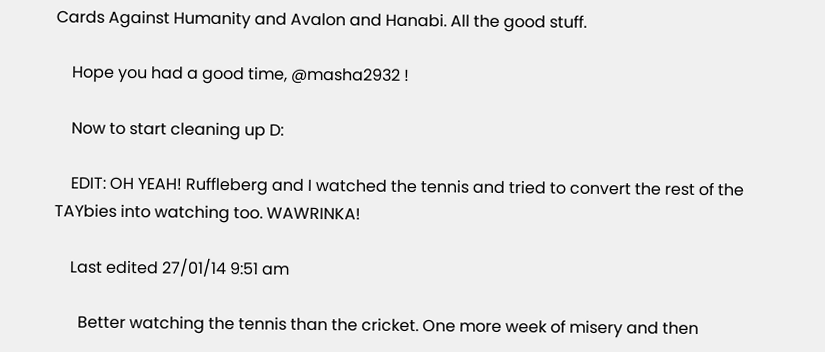Cards Against Humanity and Avalon and Hanabi. All the good stuff.

    Hope you had a good time, @masha2932 !

    Now to start cleaning up D:

    EDIT: OH YEAH! Ruffleberg and I watched the tennis and tried to convert the rest of the TAYbies into watching too. WAWRINKA!

    Last edited 27/01/14 9:51 am

      Better watching the tennis than the cricket. One more week of misery and then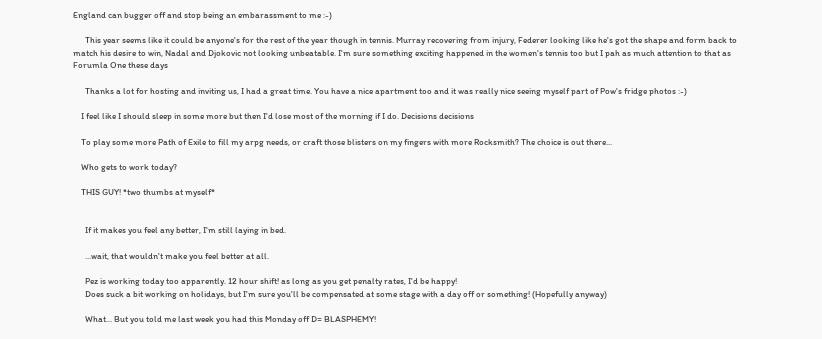England can bugger off and stop being an embarassment to me :-)

      This year seems like it could be anyone's for the rest of the year though in tennis. Murray recovering from injury, Federer looking like he's got the shape and form back to match his desire to win, Nadal and Djokovic not looking unbeatable. I'm sure something exciting happened in the women's tennis too but I pah as much attention to that as Forumla One these days

      Thanks a lot for hosting and inviting us, I had a great time. You have a nice apartment too and it was really nice seeing myself part of Pow's fridge photos :-)

    I feel like I should sleep in some more but then I'd lose most of the morning if I do. Decisions decisions

    To play some more Path of Exile to fill my arpg needs, or craft those blisters on my fingers with more Rocksmith? The choice is out there...

    Who gets to work today?

    THIS GUY! *two thumbs at myself*


      If it makes you feel any better, I'm still laying in bed.

      ...wait, that wouldn't make you feel better at all.

      Pez is working today too apparently. 12 hour shift! as long as you get penalty rates, I'd be happy!
      Does suck a bit working on holidays, but I'm sure you'll be compensated at some stage with a day off or something! (Hopefully anyway)

      What... But you told me last week you had this Monday off D= BLASPHEMY!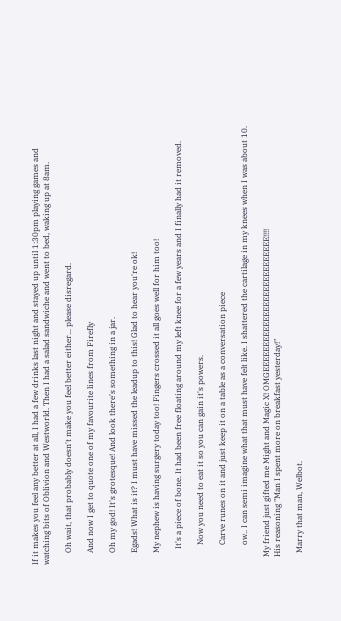If it makes you feel any better at all, I had a few drinks last night and stayed up until 1:30pm playing games and watching bits of Oblivion and Westworld. Then I had a salad sandwiche and went to bed, waking up at 8am.

      Oh wait, that probably doesn't make you feel better either... please disregard.

      And now I get to quote one of my favourite lines from Firefly

      Oh my god! It's grotesque! And look there's something in a jar.

      Egads! What is it? I must have missed the leadup to this! Glad to hear you're ok!

      My nephew is having surgery today too! Fingers crossed it all goes well for him too!

        It's a piece of bone. It had been free floating around my left knee for a few years and I finally had it removed.

          Now you need to eat it so you can gain it's powers.

          Carve runes on it and just keep it on a table as a conversation piece

          ow.. I can semi imagine what that must have felt like. I shattered the cartilage in my knees when I was about 10.

    My friend just gifted me Might and Magic X! OMGEEEEEEEEEEEEEEEEEEEEEEEEEEE!!!!
    His reasoning "Man I spent more on breakfast yesterday!"

      Marry that man, Welbot.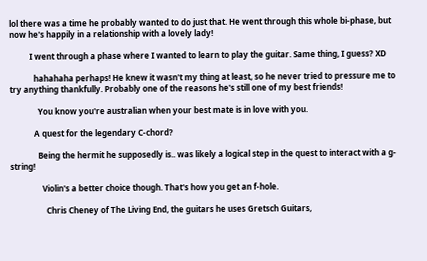lol there was a time he probably wanted to do just that. He went through this whole bi-phase, but now he's happily in a relationship with a lovely lady!

          I went through a phase where I wanted to learn to play the guitar. Same thing, I guess? XD

            hahahaha perhaps! He knew it wasn't my thing at least, so he never tried to pressure me to try anything thankfully. Probably one of the reasons he's still one of my best friends!

              You know you're australian when your best mate is in love with you.

            A quest for the legendary C-chord?

              Being the hermit he supposedly is.. was likely a logical step in the quest to interact with a g-string!

                Violin's a better choice though. That's how you get an f-hole.

                  Chris Cheney of The Living End, the guitars he uses Gretsch Guitars,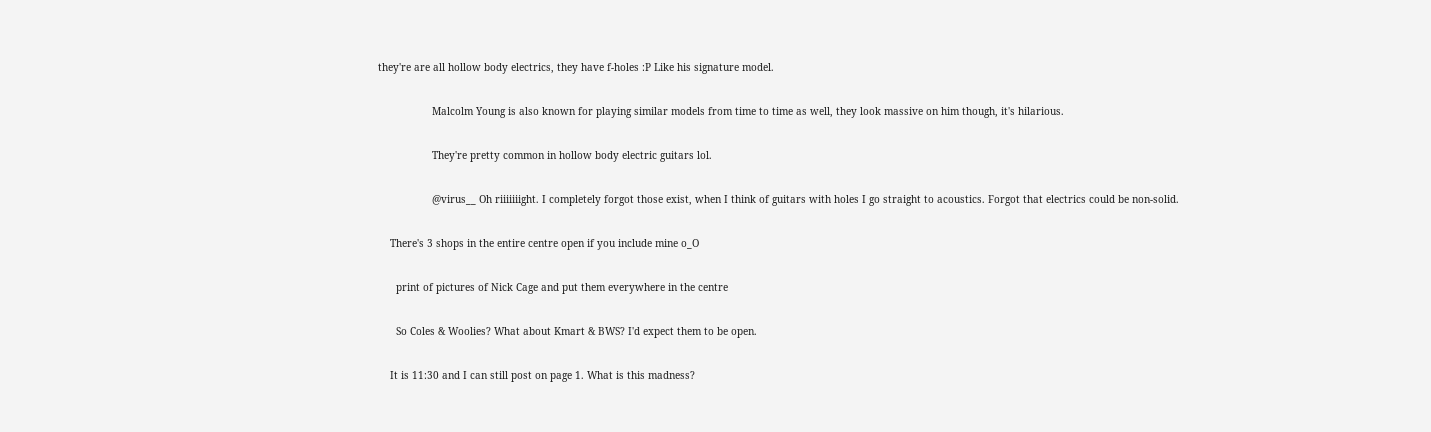they're are all hollow body electrics, they have f-holes :P Like his signature model.

                  Malcolm Young is also known for playing similar models from time to time as well, they look massive on him though, it's hilarious.

                  They're pretty common in hollow body electric guitars lol.

                  @virus__ Oh riiiiiiight. I completely forgot those exist, when I think of guitars with holes I go straight to acoustics. Forgot that electrics could be non-solid.

    There's 3 shops in the entire centre open if you include mine o_O

      print of pictures of Nick Cage and put them everywhere in the centre

      So Coles & Woolies? What about Kmart & BWS? I'd expect them to be open.

    It is 11:30 and I can still post on page 1. What is this madness?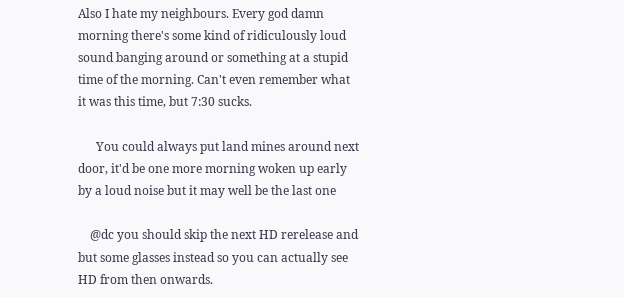Also I hate my neighbours. Every god damn morning there's some kind of ridiculously loud sound banging around or something at a stupid time of the morning. Can't even remember what it was this time, but 7:30 sucks.

      You could always put land mines around next door, it'd be one more morning woken up early by a loud noise but it may well be the last one

    @dc you should skip the next HD rerelease and but some glasses instead so you can actually see HD from then onwards.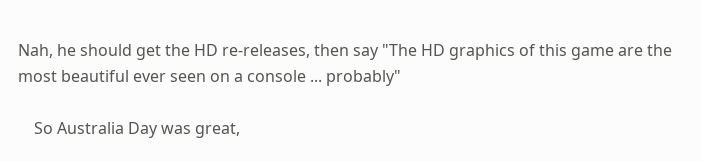Nah, he should get the HD re-releases, then say "The HD graphics of this game are the most beautiful ever seen on a console ... probably"

    So Australia Day was great,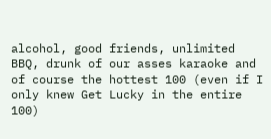alcohol, good friends, unlimited BBQ, drunk of our asses karaoke and of course the hottest 100 (even if I only knew Get Lucky in the entire 100)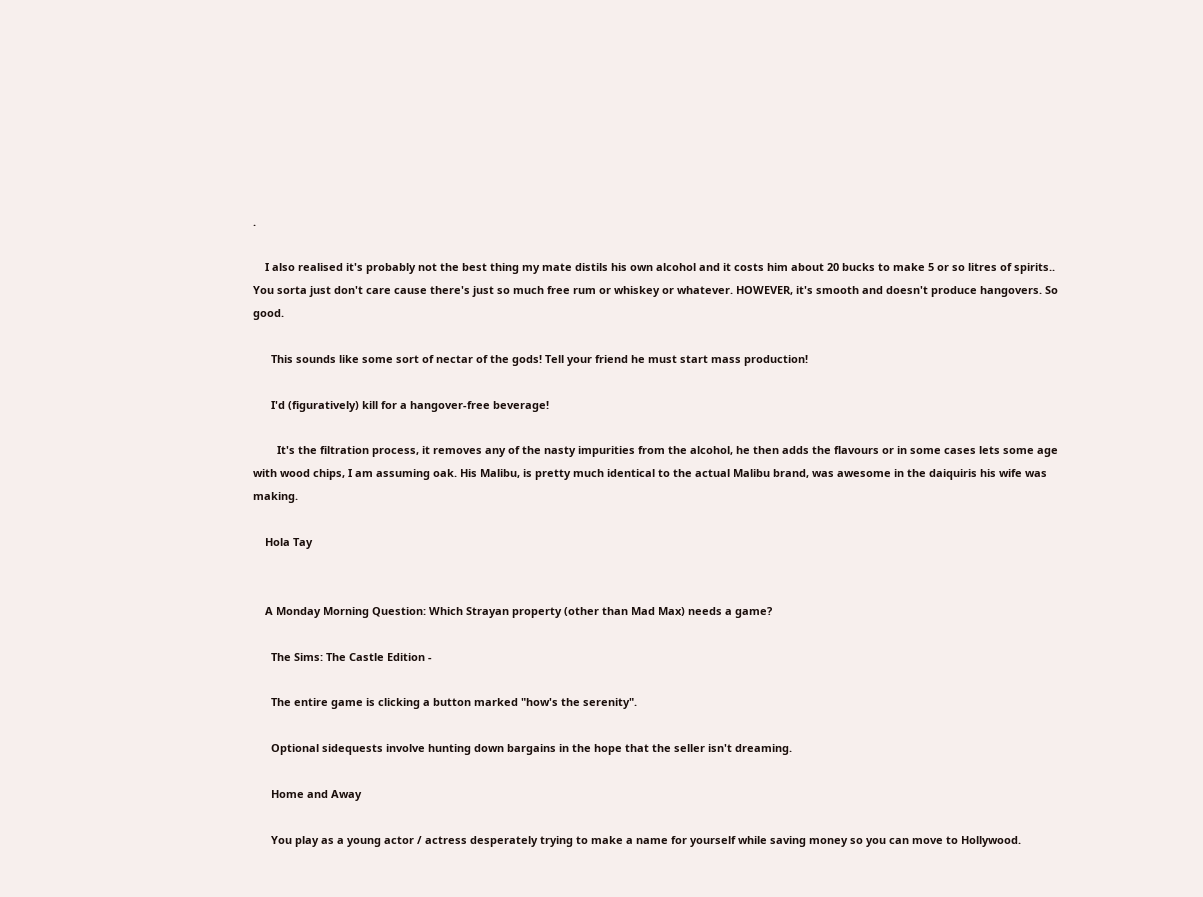.

    I also realised it's probably not the best thing my mate distils his own alcohol and it costs him about 20 bucks to make 5 or so litres of spirits.. You sorta just don't care cause there's just so much free rum or whiskey or whatever. HOWEVER, it's smooth and doesn't produce hangovers. So good.

      This sounds like some sort of nectar of the gods! Tell your friend he must start mass production!

      I'd (figuratively) kill for a hangover-free beverage!

        It's the filtration process, it removes any of the nasty impurities from the alcohol, he then adds the flavours or in some cases lets some age with wood chips, I am assuming oak. His Malibu, is pretty much identical to the actual Malibu brand, was awesome in the daiquiris his wife was making.

    Hola Tay


    A Monday Morning Question: Which Strayan property (other than Mad Max) needs a game?

      The Sims: The Castle Edition -

      The entire game is clicking a button marked "how's the serenity".

      Optional sidequests involve hunting down bargains in the hope that the seller isn't dreaming.

      Home and Away

      You play as a young actor / actress desperately trying to make a name for yourself while saving money so you can move to Hollywood.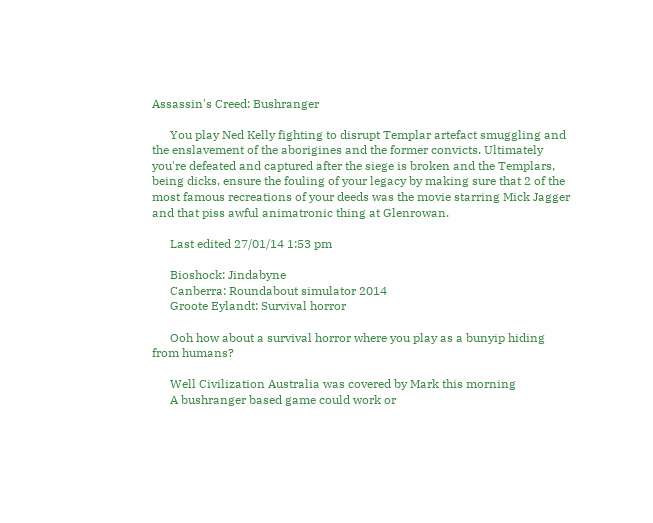Assassin's Creed: Bushranger

      You play Ned Kelly fighting to disrupt Templar artefact smuggling and the enslavement of the aborigines and the former convicts. Ultimately you're defeated and captured after the siege is broken and the Templars, being dicks, ensure the fouling of your legacy by making sure that 2 of the most famous recreations of your deeds was the movie starring Mick Jagger and that piss awful animatronic thing at Glenrowan.

      Last edited 27/01/14 1:53 pm

      Bioshock: Jindabyne
      Canberra: Roundabout simulator 2014
      Groote Eylandt: Survival horror

      Ooh how about a survival horror where you play as a bunyip hiding from humans?

      Well Civilization Australia was covered by Mark this morning
      A bushranger based game could work or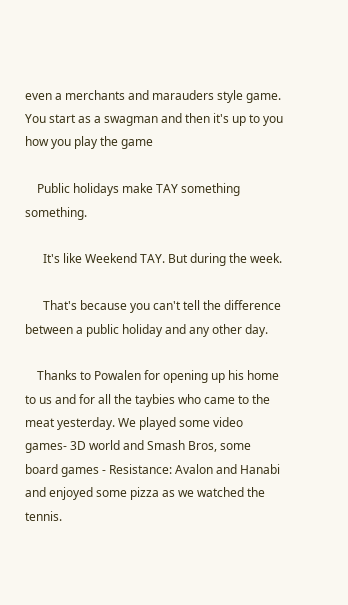even a merchants and marauders style game. You start as a swagman and then it's up to you how you play the game

    Public holidays make TAY something something.

      It's like Weekend TAY. But during the week.

      That's because you can't tell the difference between a public holiday and any other day.

    Thanks to Powalen for opening up his home to us and for all the taybies who came to the meat yesterday. We played some video games- 3D world and Smash Bros, some board games - Resistance: Avalon and Hanabi and enjoyed some pizza as we watched the tennis.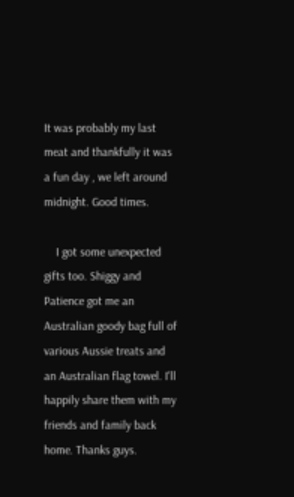It was probably my last meat and thankfully it was a fun day , we left around midnight. Good times.

    I got some unexpected gifts too. Shiggy and Patience got me an Australian goody bag full of various Aussie treats and an Australian flag towel. I'll happily share them with my friends and family back home. Thanks guys.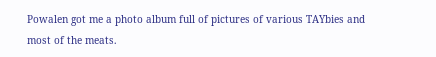Powalen got me a photo album full of pictures of various TAYbies and most of the meats.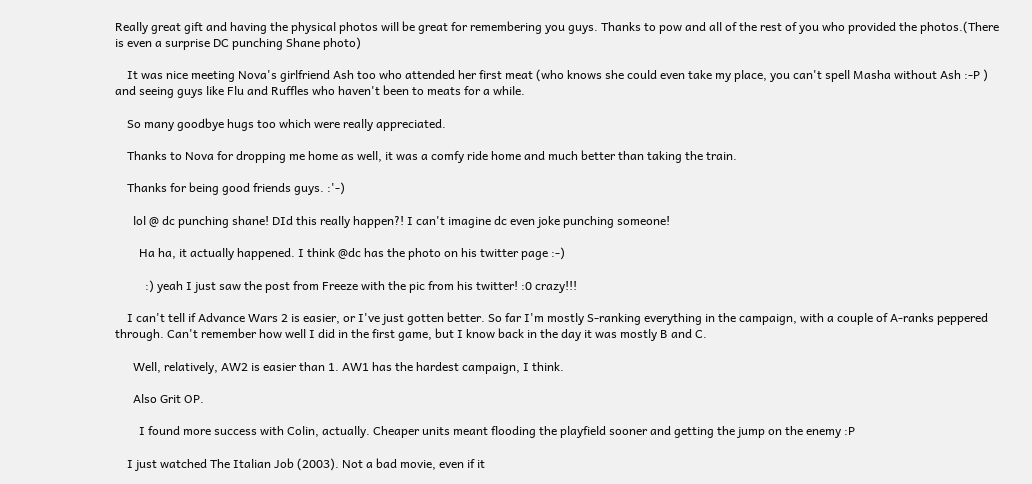Really great gift and having the physical photos will be great for remembering you guys. Thanks to pow and all of the rest of you who provided the photos.(There is even a surprise DC punching Shane photo)

    It was nice meeting Nova's girlfriend Ash too who attended her first meat (who knows she could even take my place, you can't spell Masha without Ash :-P ) and seeing guys like Flu and Ruffles who haven't been to meats for a while.

    So many goodbye hugs too which were really appreciated.

    Thanks to Nova for dropping me home as well, it was a comfy ride home and much better than taking the train.

    Thanks for being good friends guys. :'-)

      lol @ dc punching shane! DId this really happen?! I can't imagine dc even joke punching someone!

        Ha ha, it actually happened. I think @dc has the photo on his twitter page :-)

          :) yeah I just saw the post from Freeze with the pic from his twitter! :0 crazy!!!

    I can't tell if Advance Wars 2 is easier, or I've just gotten better. So far I'm mostly S-ranking everything in the campaign, with a couple of A-ranks peppered through. Can't remember how well I did in the first game, but I know back in the day it was mostly B and C.

      Well, relatively, AW2 is easier than 1. AW1 has the hardest campaign, I think.

      Also Grit OP.

        I found more success with Colin, actually. Cheaper units meant flooding the playfield sooner and getting the jump on the enemy :P

    I just watched The Italian Job (2003). Not a bad movie, even if it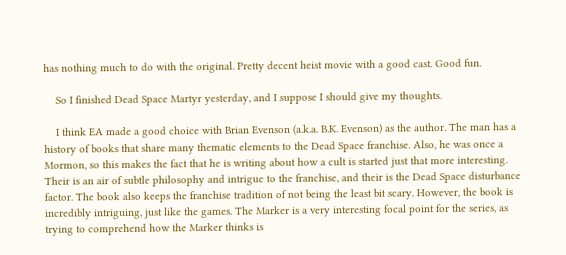has nothing much to do with the original. Pretty decent heist movie with a good cast. Good fun.

    So I finished Dead Space Martyr yesterday, and I suppose I should give my thoughts.

    I think EA made a good choice with Brian Evenson (a.k.a. B.K. Evenson) as the author. The man has a history of books that share many thematic elements to the Dead Space franchise. Also, he was once a Mormon, so this makes the fact that he is writing about how a cult is started just that more interesting. Their is an air of subtle philosophy and intrigue to the franchise, and their is the Dead Space disturbance factor. The book also keeps the franchise tradition of not being the least bit scary. However, the book is incredibly intriguing, just like the games. The Marker is a very interesting focal point for the series, as trying to comprehend how the Marker thinks is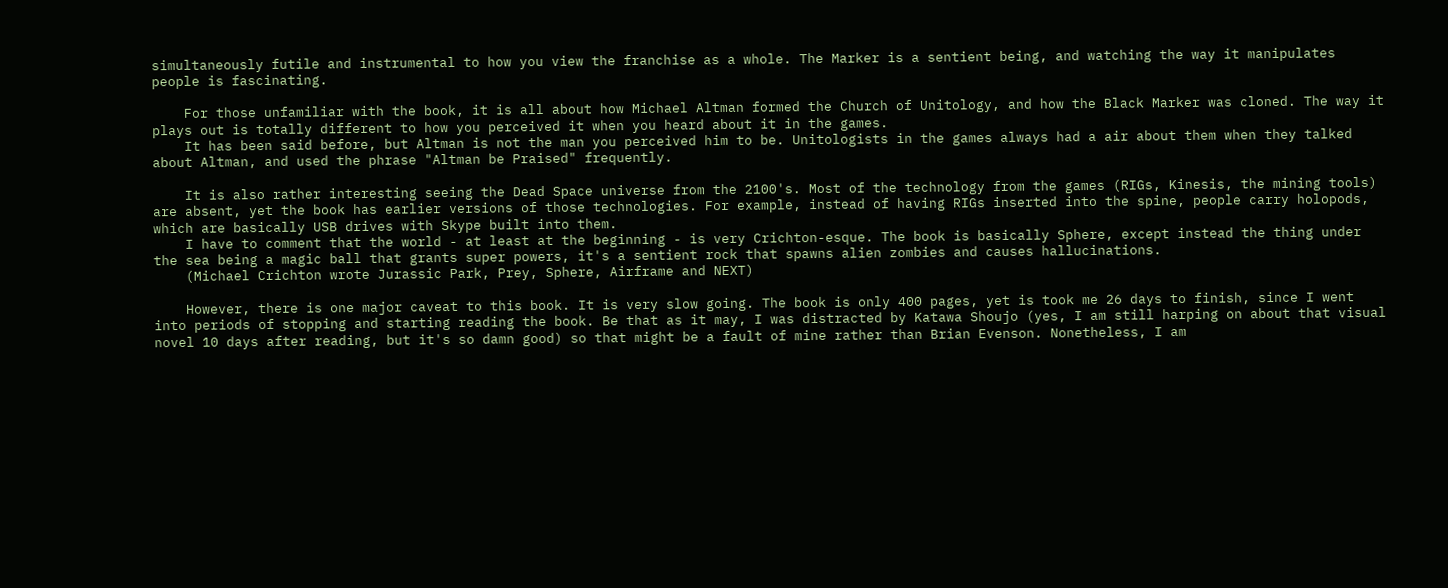simultaneously futile and instrumental to how you view the franchise as a whole. The Marker is a sentient being, and watching the way it manipulates people is fascinating.

    For those unfamiliar with the book, it is all about how Michael Altman formed the Church of Unitology, and how the Black Marker was cloned. The way it plays out is totally different to how you perceived it when you heard about it in the games.
    It has been said before, but Altman is not the man you perceived him to be. Unitologists in the games always had a air about them when they talked about Altman, and used the phrase "Altman be Praised" frequently.

    It is also rather interesting seeing the Dead Space universe from the 2100's. Most of the technology from the games (RIGs, Kinesis, the mining tools) are absent, yet the book has earlier versions of those technologies. For example, instead of having RIGs inserted into the spine, people carry holopods, which are basically USB drives with Skype built into them.
    I have to comment that the world - at least at the beginning - is very Crichton-esque. The book is basically Sphere, except instead the thing under the sea being a magic ball that grants super powers, it's a sentient rock that spawns alien zombies and causes hallucinations.
    (Michael Crichton wrote Jurassic Park, Prey, Sphere, Airframe and NEXT)

    However, there is one major caveat to this book. It is very slow going. The book is only 400 pages, yet is took me 26 days to finish, since I went into periods of stopping and starting reading the book. Be that as it may, I was distracted by Katawa Shoujo (yes, I am still harping on about that visual novel 10 days after reading, but it's so damn good) so that might be a fault of mine rather than Brian Evenson. Nonetheless, I am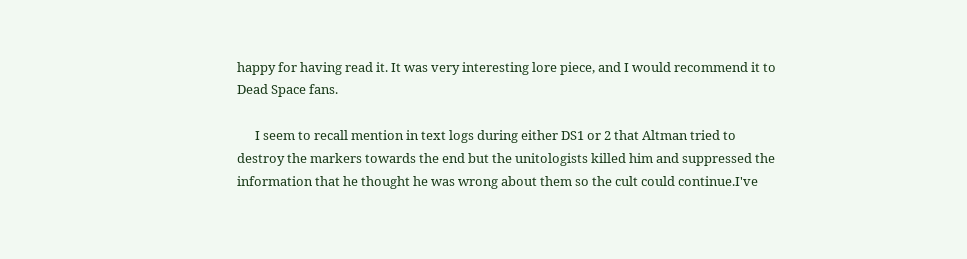happy for having read it. It was very interesting lore piece, and I would recommend it to Dead Space fans.

      I seem to recall mention in text logs during either DS1 or 2 that Altman tried to destroy the markers towards the end but the unitologists killed him and suppressed the information that he thought he was wrong about them so the cult could continue.I've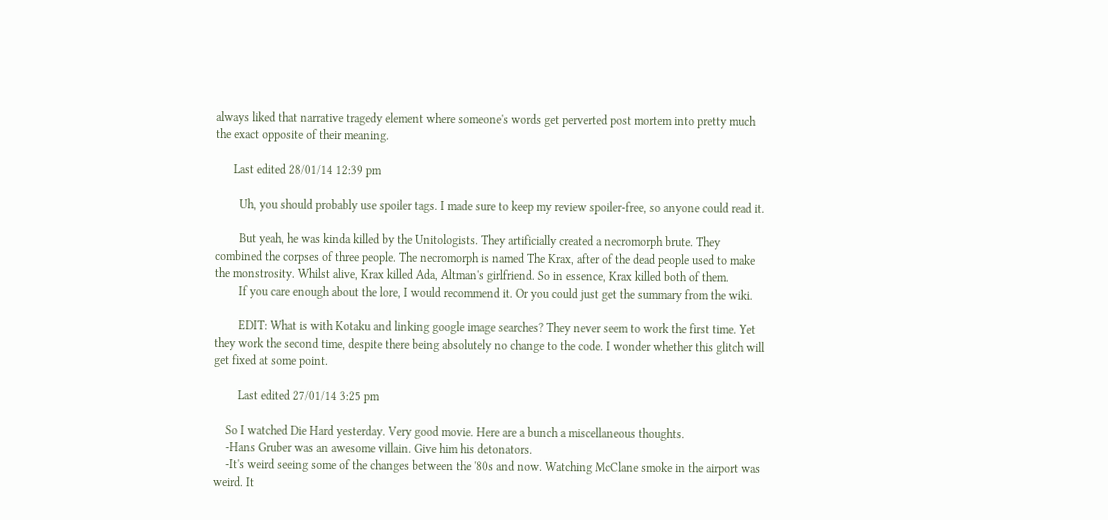always liked that narrative tragedy element where someone's words get perverted post mortem into pretty much the exact opposite of their meaning.

      Last edited 28/01/14 12:39 pm

        Uh, you should probably use spoiler tags. I made sure to keep my review spoiler-free, so anyone could read it.

        But yeah, he was kinda killed by the Unitologists. They artificially created a necromorph brute. They combined the corpses of three people. The necromorph is named The Krax, after of the dead people used to make the monstrosity. Whilst alive, Krax killed Ada, Altman's girlfriend. So in essence, Krax killed both of them.
        If you care enough about the lore, I would recommend it. Or you could just get the summary from the wiki.

        EDIT: What is with Kotaku and linking google image searches? They never seem to work the first time. Yet they work the second time, despite there being absolutely no change to the code. I wonder whether this glitch will get fixed at some point.

        Last edited 27/01/14 3:25 pm

    So I watched Die Hard yesterday. Very good movie. Here are a bunch a miscellaneous thoughts.
    -Hans Gruber was an awesome villain. Give him his detonators.
    -It's weird seeing some of the changes between the '80s and now. Watching McClane smoke in the airport was weird. It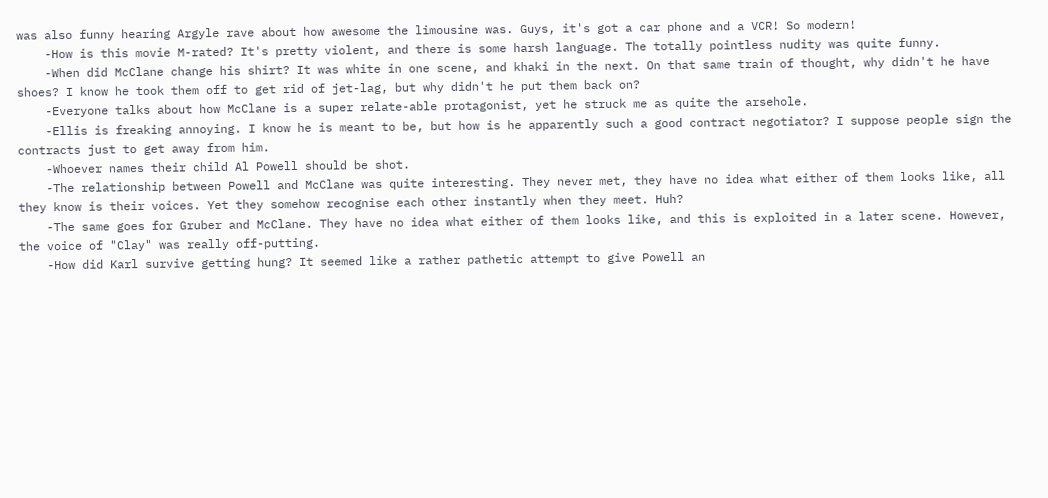was also funny hearing Argyle rave about how awesome the limousine was. Guys, it's got a car phone and a VCR! So modern!
    -How is this movie M-rated? It's pretty violent, and there is some harsh language. The totally pointless nudity was quite funny.
    -When did McClane change his shirt? It was white in one scene, and khaki in the next. On that same train of thought, why didn't he have shoes? I know he took them off to get rid of jet-lag, but why didn't he put them back on?
    -Everyone talks about how McClane is a super relate-able protagonist, yet he struck me as quite the arsehole.
    -Ellis is freaking annoying. I know he is meant to be, but how is he apparently such a good contract negotiator? I suppose people sign the contracts just to get away from him.
    -Whoever names their child Al Powell should be shot.
    -The relationship between Powell and McClane was quite interesting. They never met, they have no idea what either of them looks like, all they know is their voices. Yet they somehow recognise each other instantly when they meet. Huh?
    -The same goes for Gruber and McClane. They have no idea what either of them looks like, and this is exploited in a later scene. However, the voice of "Clay" was really off-putting.
    -How did Karl survive getting hung? It seemed like a rather pathetic attempt to give Powell an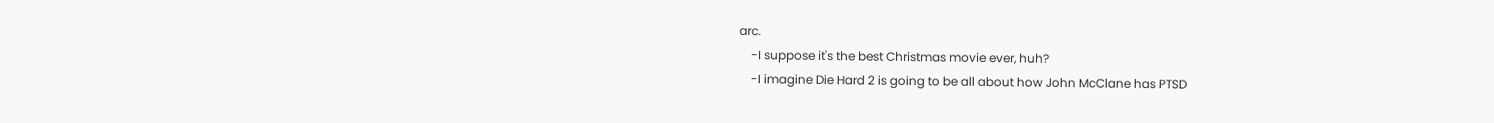arc.
    -I suppose it's the best Christmas movie ever, huh?
    -I imagine Die Hard 2 is going to be all about how John McClane has PTSD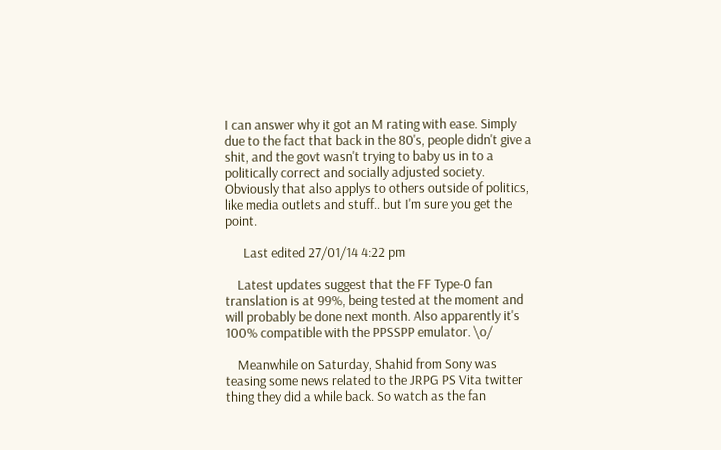I can answer why it got an M rating with ease. Simply due to the fact that back in the 80's, people didn't give a shit, and the govt wasn't trying to baby us in to a politically correct and socially adjusted society. Obviously that also applys to others outside of politics, like media outlets and stuff.. but I'm sure you get the point.

      Last edited 27/01/14 4:22 pm

    Latest updates suggest that the FF Type-0 fan translation is at 99%, being tested at the moment and will probably be done next month. Also apparently it's 100% compatible with the PPSSPP emulator. \o/

    Meanwhile on Saturday, Shahid from Sony was teasing some news related to the JRPG PS Vita twitter thing they did a while back. So watch as the fan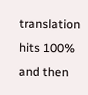translation hits 100% and then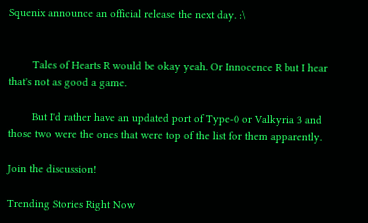Squenix announce an official release the next day. :\


        Tales of Hearts R would be okay yeah. Or Innocence R but I hear that's not as good a game.

        But I'd rather have an updated port of Type-0 or Valkyria 3 and those two were the ones that were top of the list for them apparently.

Join the discussion!

Trending Stories Right Now